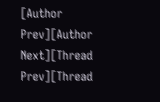[Author Prev][Author Next][Thread Prev][Thread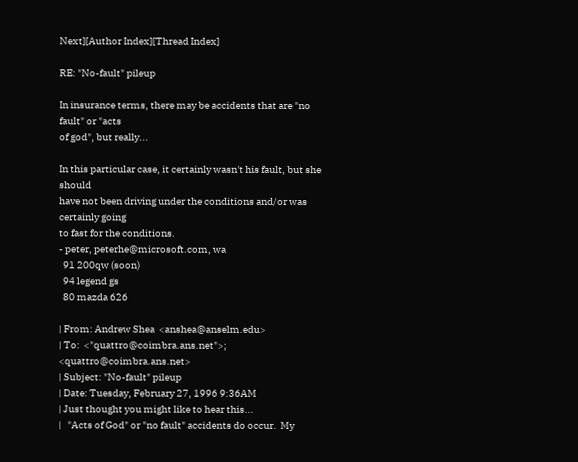Next][Author Index][Thread Index]

RE: "No-fault" pileup

In insurance terms, there may be accidents that are "no fault" or "acts
of god", but really...

In this particular case, it certainly wasn't his fault, but she should
have not been driving under the conditions and/or was certainly going
to fast for the conditions.
- peter, peterhe@microsoft.com, wa
  91 200qw (soon)
  94 legend gs
  80 mazda 626

| From: Andrew Shea  <anshea@anselm.edu>
| To:  <"quattro@coimbra.ans.net">;  <quattro@coimbra.ans.net>
| Subject: "No-fault" pileup
| Date: Tuesday, February 27, 1996 9:36AM
| Just thought you might like to hear this...
|   "Acts of God" or "no fault" accidents do occur.  My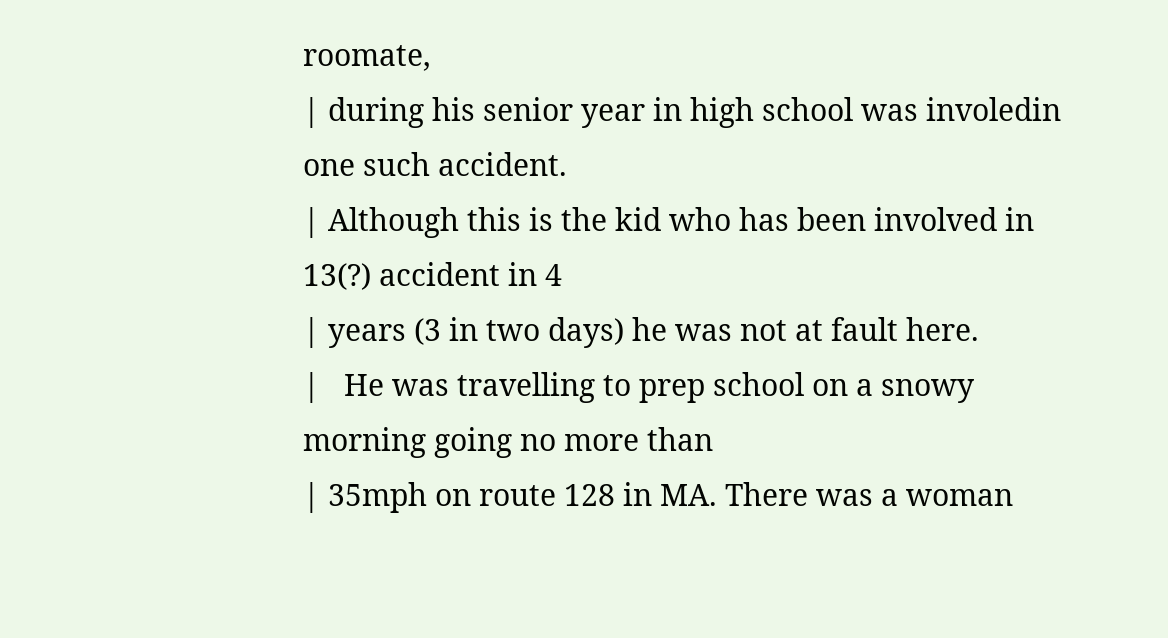roomate,
| during his senior year in high school was involedin one such accident.
| Although this is the kid who has been involved in 13(?) accident in 4
| years (3 in two days) he was not at fault here.
|   He was travelling to prep school on a snowy morning going no more than
| 35mph on route 128 in MA. There was a woman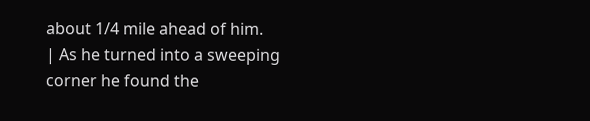about 1/4 mile ahead of him.
| As he turned into a sweeping corner he found the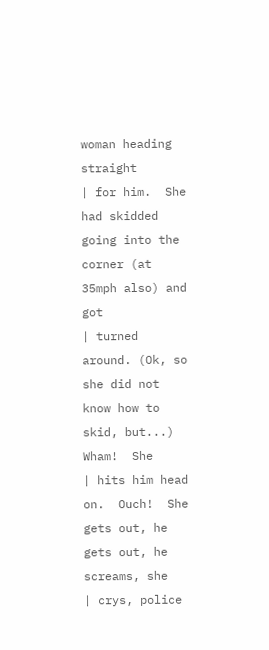woman heading straight
| for him.  She had skidded going into the corner (at 35mph also) and got
| turned around. (Ok, so she did not know how to skid, but...)  Wham!  She
| hits him head on.  Ouch!  She gets out, he gets out, he screams, she
| crys, police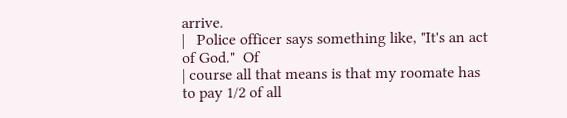arrive.
|   Police officer says something like, "It's an act of God."  Of
| course all that means is that my roomate has to pay 1/2 of all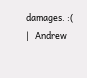damages. :(
|   Andrew